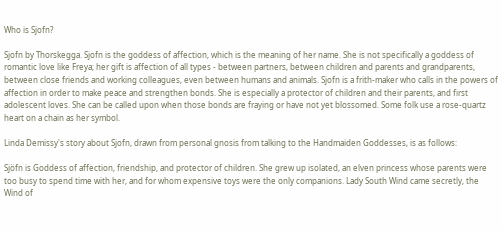Who is Sjofn?

Sjofn by Thorskegga. Sjofn is the goddess of affection, which is the meaning of her name. She is not specifically a goddess of romantic love like Freya; her gift is affection of all types - between partners, between children and parents and grandparents, between close friends and working colleagues, even between humans and animals. Sjofn is a frith-maker who calls in the powers of affection in order to make peace and strengthen bonds. She is especially a protector of children and their parents, and first adolescent loves. She can be called upon when those bonds are fraying or have not yet blossomed. Some folk use a rose-quartz heart on a chain as her symbol.

Linda Demissy's story about Sjofn, drawn from personal gnosis from talking to the Handmaiden Goddesses, is as follows:

Sjöfn is Goddess of affection, friendship, and protector of children. She grew up isolated, an elven princess whose parents were too busy to spend time with her, and for whom expensive toys were the only companions. Lady South Wind came secretly, the Wind of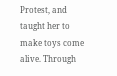Protest, and taught her to make toys come alive. Through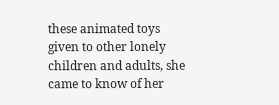these animated toys given to other lonely children and adults, she came to know of her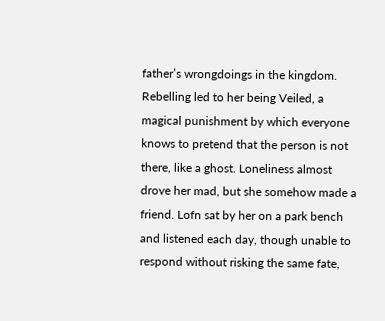father’s wrongdoings in the kingdom. Rebelling led to her being Veiled, a magical punishment by which everyone knows to pretend that the person is not there, like a ghost. Loneliness almost drove her mad, but she somehow made a friend. Lofn sat by her on a park bench and listened each day, though unable to respond without risking the same fate,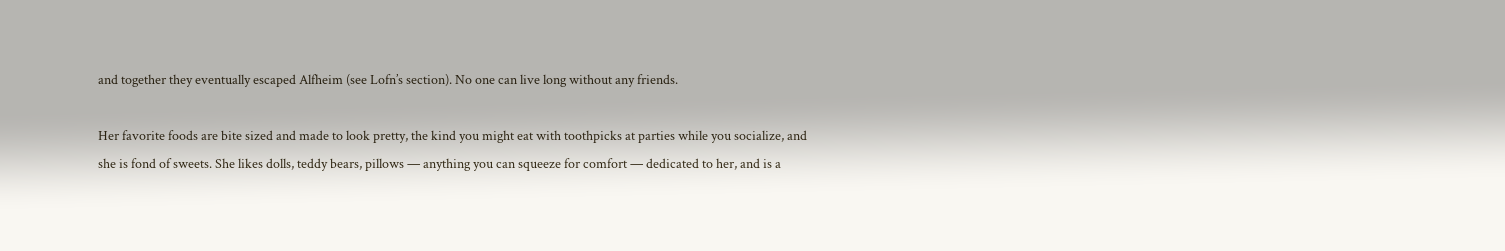and together they eventually escaped Alfheim (see Lofn’s section). No one can live long without any friends.

Her favorite foods are bite sized and made to look pretty, the kind you might eat with toothpicks at parties while you socialize, and she is fond of sweets. She likes dolls, teddy bears, pillows — anything you can squeeze for comfort — dedicated to her, and is a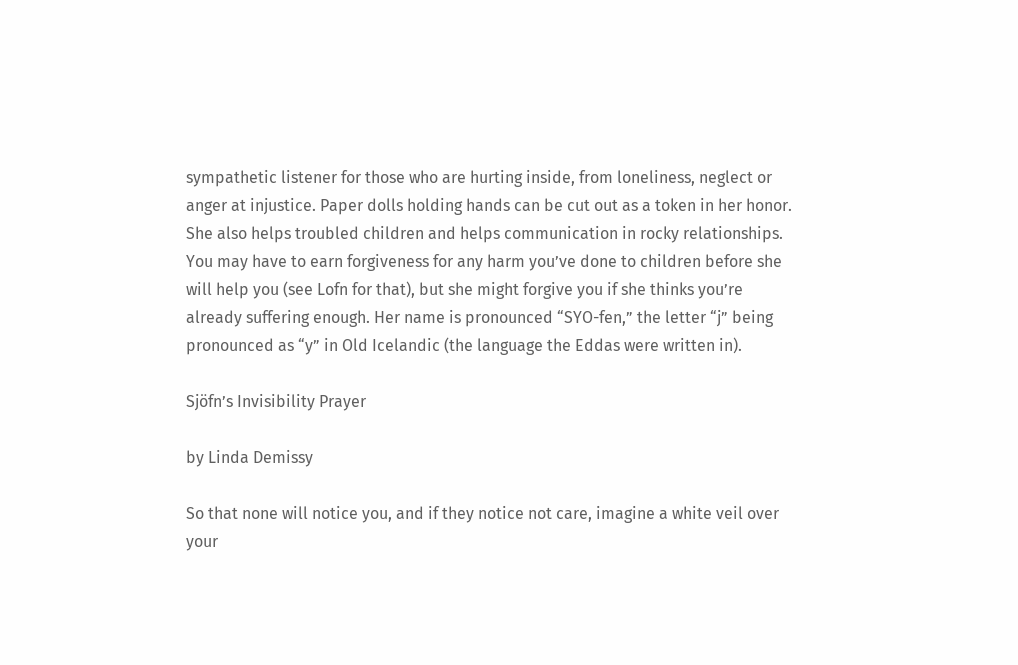sympathetic listener for those who are hurting inside, from loneliness, neglect or anger at injustice. Paper dolls holding hands can be cut out as a token in her honor. She also helps troubled children and helps communication in rocky relationships. You may have to earn forgiveness for any harm you’ve done to children before she will help you (see Lofn for that), but she might forgive you if she thinks you’re already suffering enough. Her name is pronounced “SYO-fen,” the letter “j” being pronounced as “y” in Old Icelandic (the language the Eddas were written in).

Sjöfn’s Invisibility Prayer

by Linda Demissy

So that none will notice you, and if they notice not care, imagine a white veil over your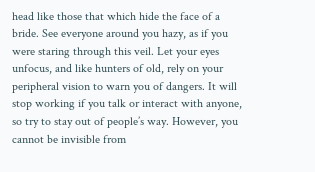head like those that which hide the face of a bride. See everyone around you hazy, as if you were staring through this veil. Let your eyes unfocus, and like hunters of old, rely on your peripheral vision to warn you of dangers. It will stop working if you talk or interact with anyone, so try to stay out of people’s way. However, you cannot be invisible from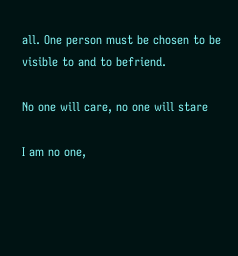all. One person must be chosen to be visible to and to befriend.

No one will care, no one will stare

I am no one,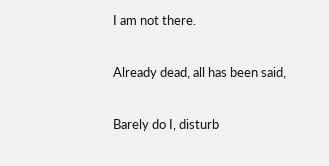I am not there.

Already dead, all has been said,

Barely do I, disturb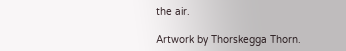the air.

Artwork by Thorskegga Thorn.